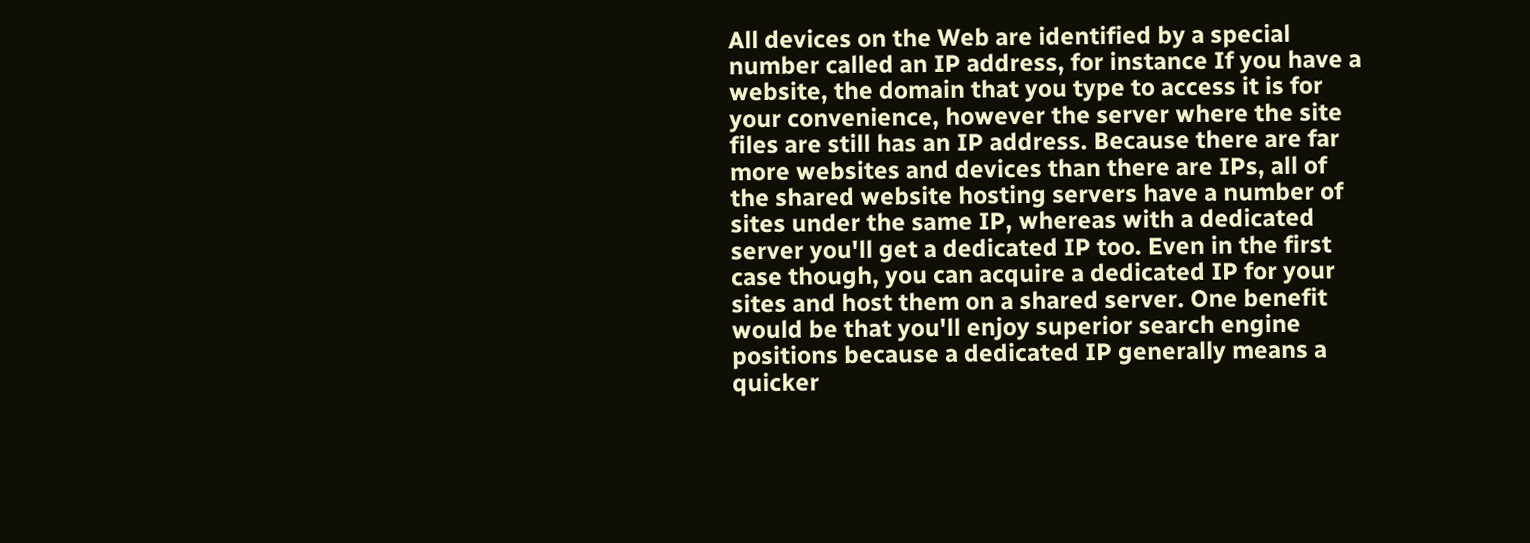All devices on the Web are identified by a special number called an IP address, for instance If you have a website, the domain that you type to access it is for your convenience, however the server where the site files are still has an IP address. Because there are far more websites and devices than there are IPs, all of the shared website hosting servers have a number of sites under the same IP, whereas with a dedicated server you'll get a dedicated IP too. Even in the first case though, you can acquire a dedicated IP for your sites and host them on a shared server. One benefit would be that you'll enjoy superior search engine positions because a dedicated IP generally means a quicker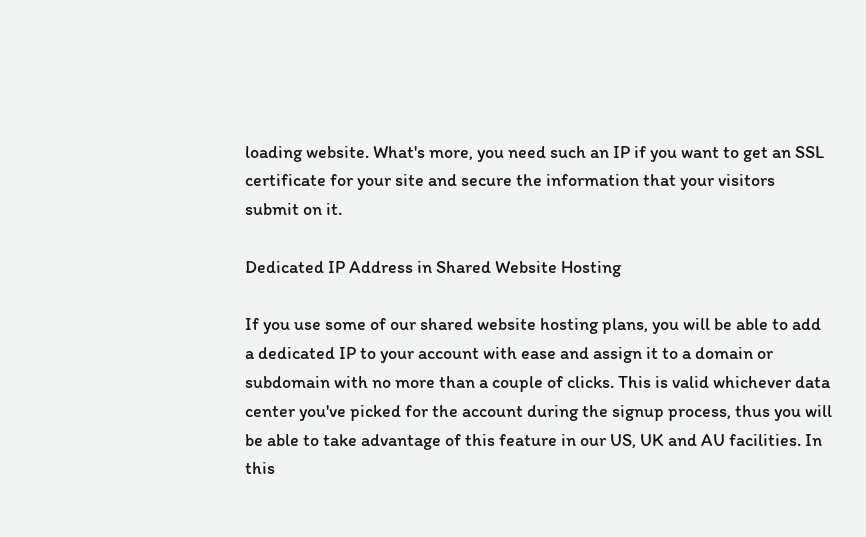loading website. What's more, you need such an IP if you want to get an SSL certificate for your site and secure the information that your visitors submit on it.

Dedicated IP Address in Shared Website Hosting

If you use some of our shared website hosting plans, you will be able to add a dedicated IP to your account with ease and assign it to a domain or subdomain with no more than a couple of clicks. This is valid whichever data center you've picked for the account during the signup process, thus you will be able to take advantage of this feature in our US, UK and AU facilities. In this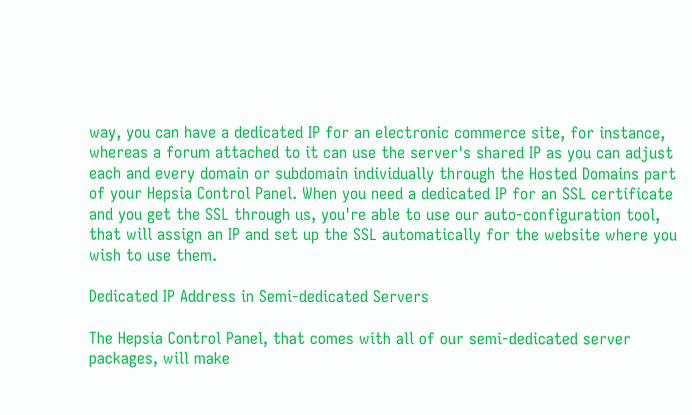way, you can have a dedicated IP for an electronic commerce site, for instance, whereas a forum attached to it can use the server's shared IP as you can adjust each and every domain or subdomain individually through the Hosted Domains part of your Hepsia Control Panel. When you need a dedicated IP for an SSL certificate and you get the SSL through us, you're able to use our auto-configuration tool, that will assign an IP and set up the SSL automatically for the website where you wish to use them.

Dedicated IP Address in Semi-dedicated Servers

The Hepsia Control Panel, that comes with all of our semi-dedicated server packages, will make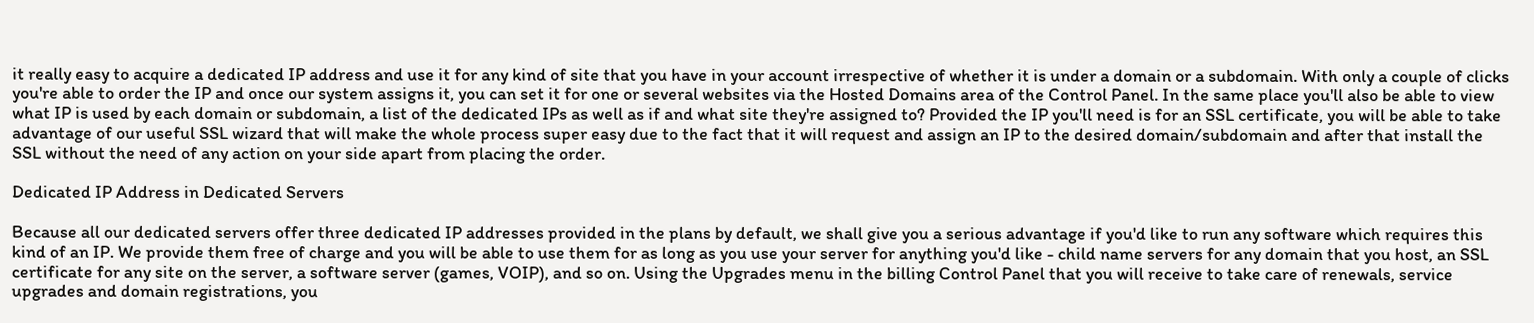it really easy to acquire a dedicated IP address and use it for any kind of site that you have in your account irrespective of whether it is under a domain or a subdomain. With only a couple of clicks you're able to order the IP and once our system assigns it, you can set it for one or several websites via the Hosted Domains area of the Control Panel. In the same place you'll also be able to view what IP is used by each domain or subdomain, a list of the dedicated IPs as well as if and what site they're assigned to? Provided the IP you'll need is for an SSL certificate, you will be able to take advantage of our useful SSL wizard that will make the whole process super easy due to the fact that it will request and assign an IP to the desired domain/subdomain and after that install the SSL without the need of any action on your side apart from placing the order.

Dedicated IP Address in Dedicated Servers

Because all our dedicated servers offer three dedicated IP addresses provided in the plans by default, we shall give you a serious advantage if you'd like to run any software which requires this kind of an IP. We provide them free of charge and you will be able to use them for as long as you use your server for anything you'd like - child name servers for any domain that you host, an SSL certificate for any site on the server, a software server (games, VOIP), and so on. Using the Upgrades menu in the billing Control Panel that you will receive to take care of renewals, service upgrades and domain registrations, you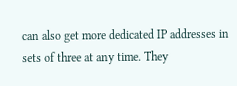can also get more dedicated IP addresses in sets of three at any time. They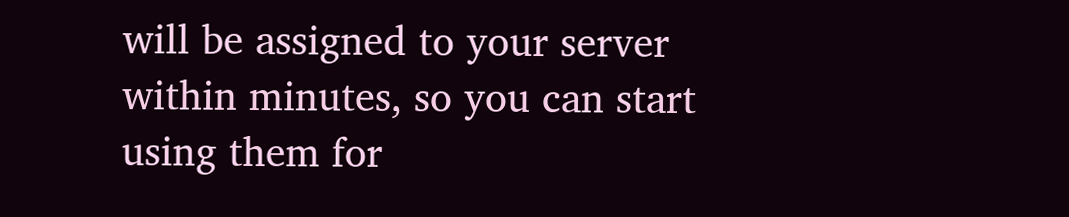will be assigned to your server within minutes, so you can start using them for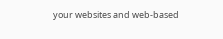your websites and web-based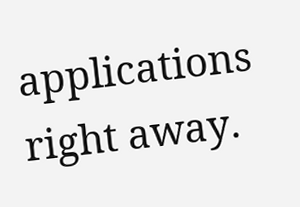applications right away.